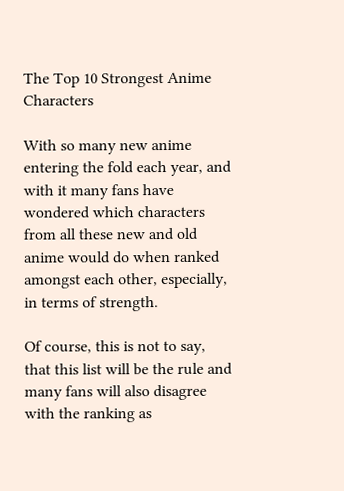The Top 10 Strongest Anime Characters

With so many new anime entering the fold each year, and with it many fans have wondered which characters from all these new and old anime would do when ranked amongst each other, especially, in terms of strength.

Of course, this is not to say, that this list will be the rule and many fans will also disagree with the ranking as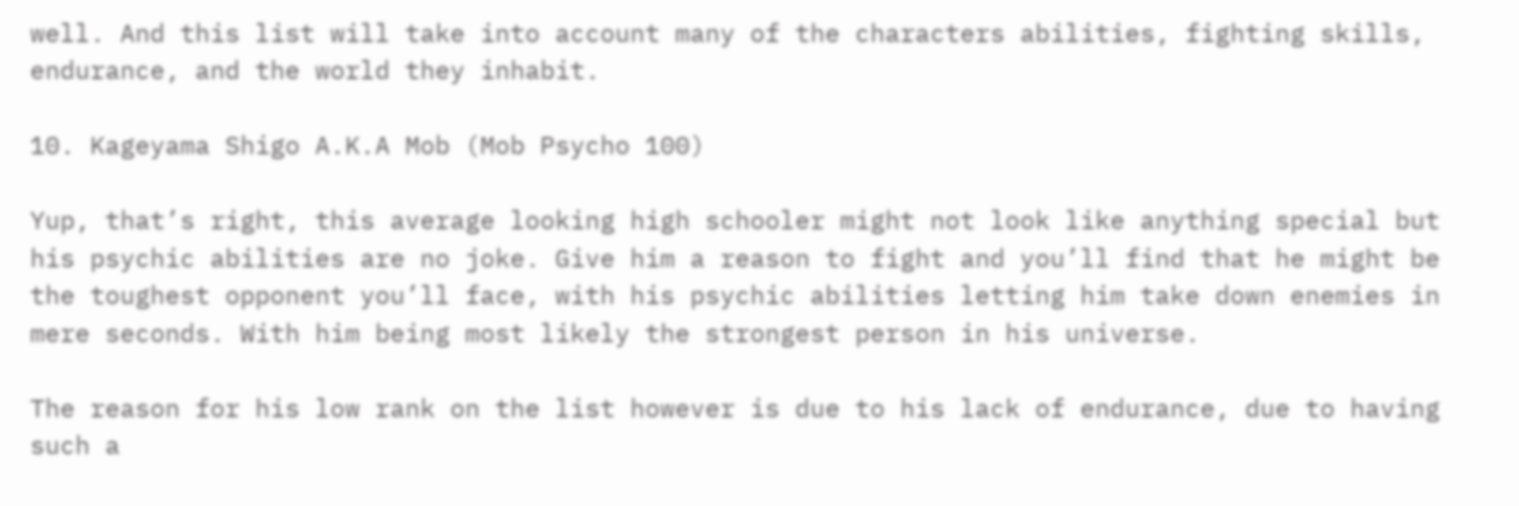well. And this list will take into account many of the characters abilities, fighting skills, endurance, and the world they inhabit.

10. Kageyama Shigo A.K.A Mob (Mob Psycho 100)

Yup, that’s right, this average looking high schooler might not look like anything special but his psychic abilities are no joke. Give him a reason to fight and you’ll find that he might be the toughest opponent you’ll face, with his psychic abilities letting him take down enemies in mere seconds. With him being most likely the strongest person in his universe.

The reason for his low rank on the list however is due to his lack of endurance, due to having such a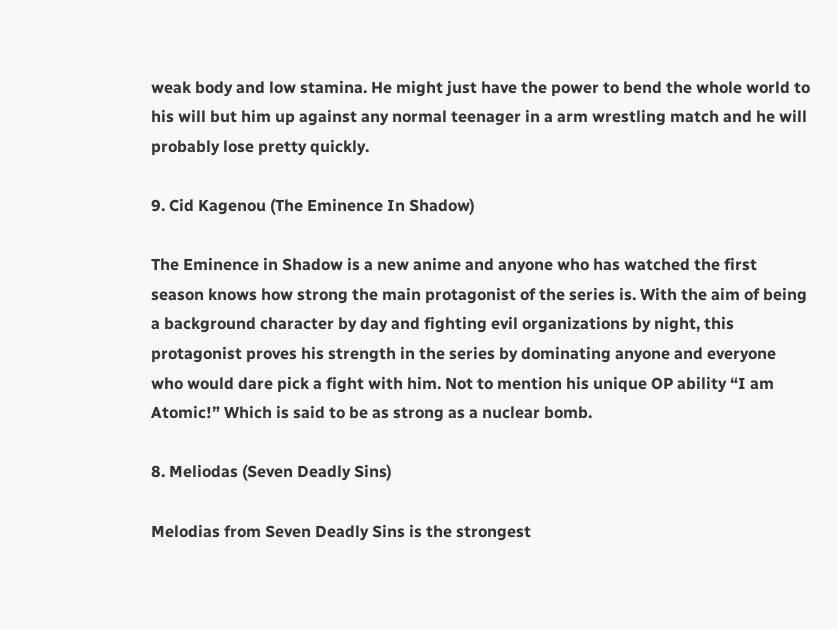weak body and low stamina. He might just have the power to bend the whole world to his will but him up against any normal teenager in a arm wrestling match and he will probably lose pretty quickly.

9. Cid Kagenou (The Eminence In Shadow)

The Eminence in Shadow is a new anime and anyone who has watched the first season knows how strong the main protagonist of the series is. With the aim of being a background character by day and fighting evil organizations by night, this protagonist proves his strength in the series by dominating anyone and everyone who would dare pick a fight with him. Not to mention his unique OP ability “I am Atomic!” Which is said to be as strong as a nuclear bomb.

8. Meliodas (Seven Deadly Sins)

Melodias from Seven Deadly Sins is the strongest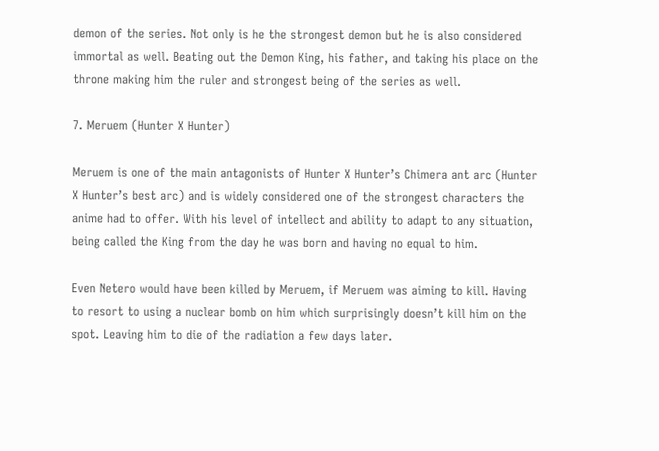demon of the series. Not only is he the strongest demon but he is also considered immortal as well. Beating out the Demon King, his father, and taking his place on the throne making him the ruler and strongest being of the series as well.

7. Meruem (Hunter X Hunter)

Meruem is one of the main antagonists of Hunter X Hunter’s Chimera ant arc (Hunter X Hunter’s best arc) and is widely considered one of the strongest characters the anime had to offer. With his level of intellect and ability to adapt to any situation, being called the King from the day he was born and having no equal to him.

Even Netero would have been killed by Meruem, if Meruem was aiming to kill. Having to resort to using a nuclear bomb on him which surprisingly doesn’t kill him on the spot. Leaving him to die of the radiation a few days later.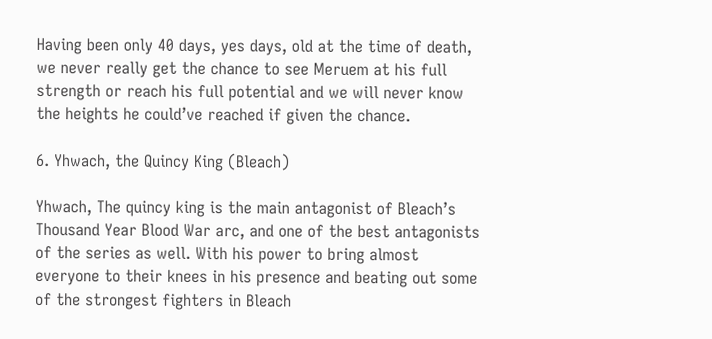Having been only 40 days, yes days, old at the time of death, we never really get the chance to see Meruem at his full strength or reach his full potential and we will never know the heights he could’ve reached if given the chance.

6. Yhwach, the Quincy King (Bleach)

Yhwach, The quincy king is the main antagonist of Bleach’s Thousand Year Blood War arc, and one of the best antagonists of the series as well. With his power to bring almost everyone to their knees in his presence and beating out some of the strongest fighters in Bleach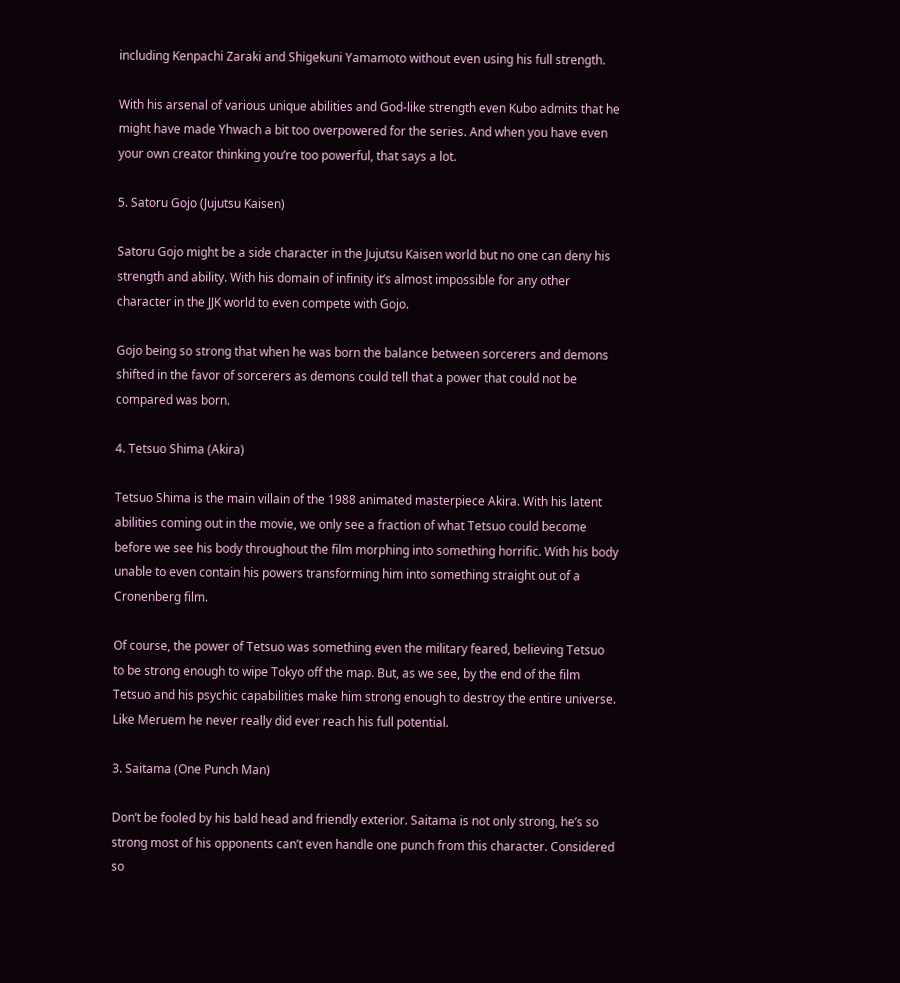including Kenpachi Zaraki and Shigekuni Yamamoto without even using his full strength.

With his arsenal of various unique abilities and God-like strength even Kubo admits that he might have made Yhwach a bit too overpowered for the series. And when you have even your own creator thinking you’re too powerful, that says a lot.

5. Satoru Gojo (Jujutsu Kaisen)

Satoru Gojo might be a side character in the Jujutsu Kaisen world but no one can deny his strength and ability. With his domain of infinity it’s almost impossible for any other character in the JJK world to even compete with Gojo.

Gojo being so strong that when he was born the balance between sorcerers and demons shifted in the favor of sorcerers as demons could tell that a power that could not be compared was born.

4. Tetsuo Shima (Akira)

Tetsuo Shima is the main villain of the 1988 animated masterpiece Akira. With his latent abilities coming out in the movie, we only see a fraction of what Tetsuo could become before we see his body throughout the film morphing into something horrific. With his body unable to even contain his powers transforming him into something straight out of a Cronenberg film.

Of course, the power of Tetsuo was something even the military feared, believing Tetsuo to be strong enough to wipe Tokyo off the map. But, as we see, by the end of the film Tetsuo and his psychic capabilities make him strong enough to destroy the entire universe. Like Meruem he never really did ever reach his full potential.

3. Saitama (One Punch Man)

Don’t be fooled by his bald head and friendly exterior. Saitama is not only strong, he’s so strong most of his opponents can’t even handle one punch from this character. Considered so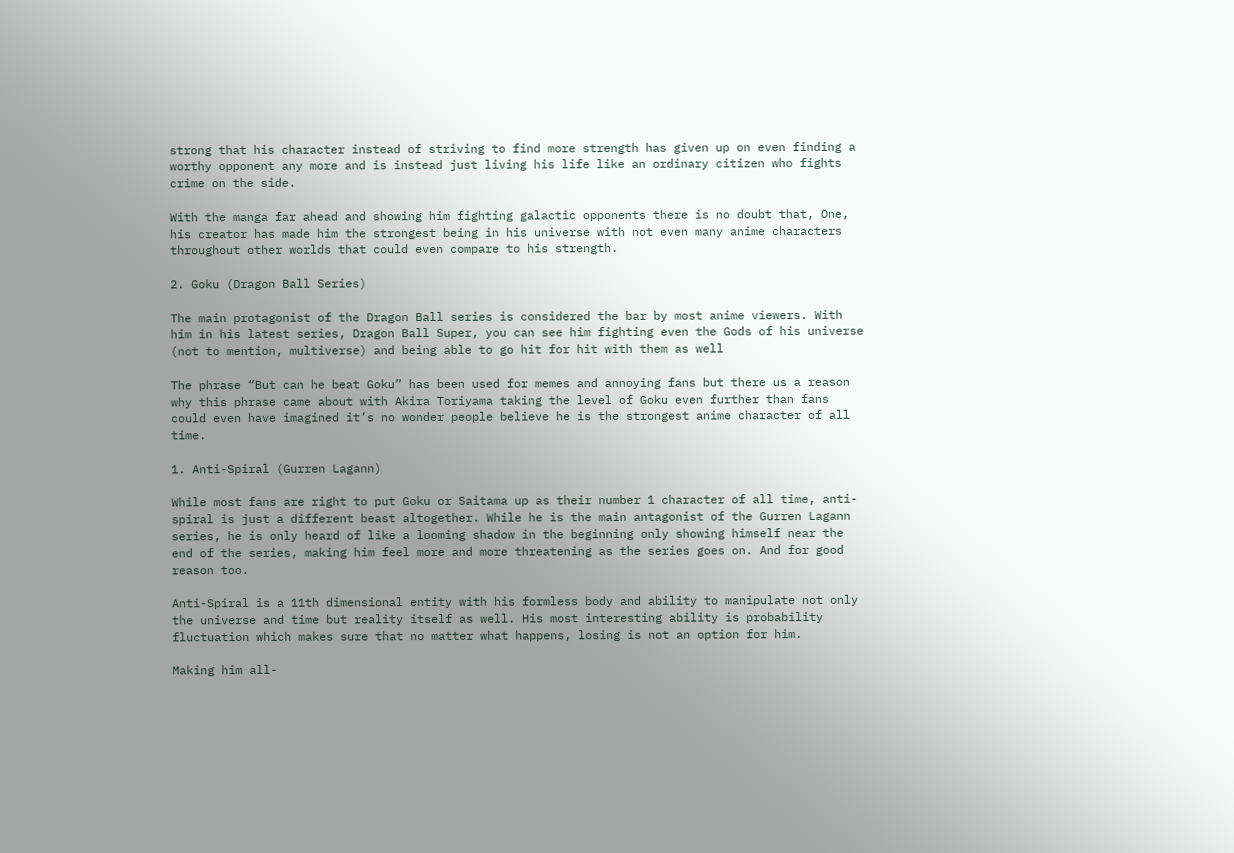strong that his character instead of striving to find more strength has given up on even finding a worthy opponent any more and is instead just living his life like an ordinary citizen who fights crime on the side.

With the manga far ahead and showing him fighting galactic opponents there is no doubt that, One, his creator has made him the strongest being in his universe with not even many anime characters throughout other worlds that could even compare to his strength.

2. Goku (Dragon Ball Series)

The main protagonist of the Dragon Ball series is considered the bar by most anime viewers. With him in his latest series, Dragon Ball Super, you can see him fighting even the Gods of his universe (not to mention, multiverse) and being able to go hit for hit with them as well

The phrase “But can he beat Goku” has been used for memes and annoying fans but there us a reason why this phrase came about with Akira Toriyama taking the level of Goku even further than fans could even have imagined it’s no wonder people believe he is the strongest anime character of all time.

1. Anti-Spiral (Gurren Lagann)

While most fans are right to put Goku or Saitama up as their number 1 character of all time, anti-spiral is just a different beast altogether. While he is the main antagonist of the Gurren Lagann series, he is only heard of like a looming shadow in the beginning only showing himself near the end of the series, making him feel more and more threatening as the series goes on. And for good reason too.

Anti-Spiral is a 11th dimensional entity with his formless body and ability to manipulate not only the universe and time but reality itself as well. His most interesting ability is probability fluctuation which makes sure that no matter what happens, losing is not an option for him.

Making him all-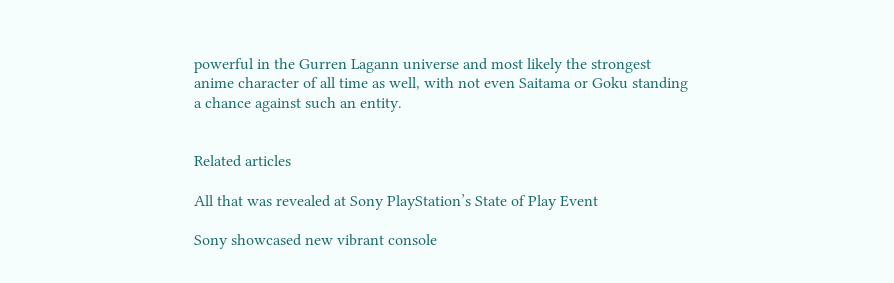powerful in the Gurren Lagann universe and most likely the strongest anime character of all time as well, with not even Saitama or Goku standing a chance against such an entity.


Related articles

All that was revealed at Sony PlayStation’s State of Play Event

Sony showcased new vibrant console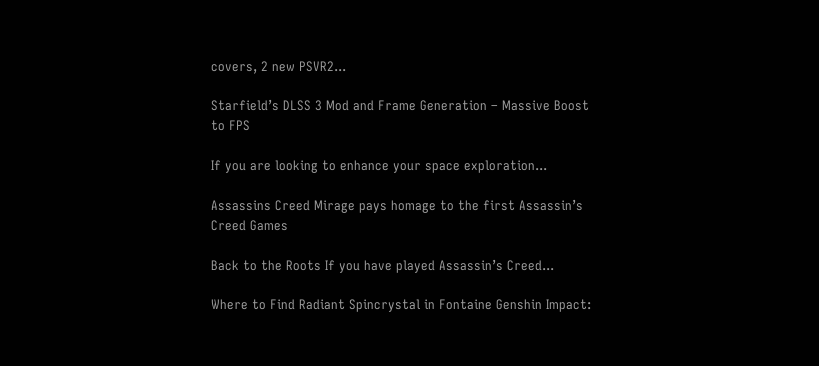covers, 2 new PSVR2...

Starfield’s DLSS 3 Mod and Frame Generation – Massive Boost to FPS

If you are looking to enhance your space exploration...

Assassins Creed Mirage pays homage to the first Assassin’s Creed Games

Back to the Roots If you have played Assassin’s Creed...

Where to Find Radiant Spincrystal in Fontaine Genshin Impact: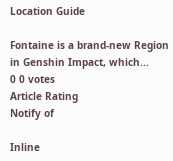Location Guide

Fontaine is a brand-new Region in Genshin Impact, which...
0 0 votes
Article Rating
Notify of

Inline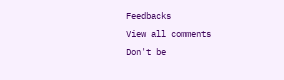Feedbacks
View all comments
Don't be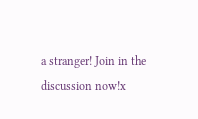a stranger! Join in the discussion now!x